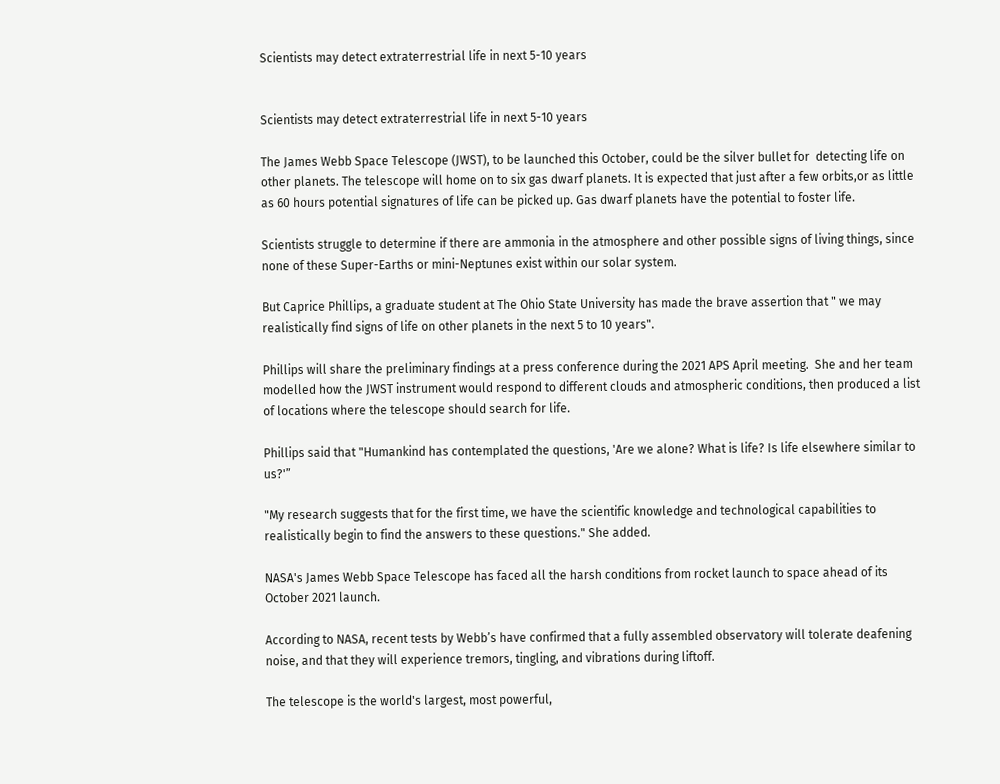Scientists may detect extraterrestrial life in next 5-10 years


Scientists may detect extraterrestrial life in next 5-10 years

The James Webb Space Telescope (JWST), to be launched this October, could be the silver bullet for  detecting life on other planets. The telescope will home on to six gas dwarf planets. It is expected that just after a few orbits,or as little as 60 hours potential signatures of life can be picked up. Gas dwarf planets have the potential to foster life.

Scientists struggle to determine if there are ammonia in the atmosphere and other possible signs of living things, since none of these Super-Earths or mini-Neptunes exist within our solar system.

But Caprice Phillips, a graduate student at The Ohio State University has made the brave assertion that " we may realistically find signs of life on other planets in the next 5 to 10 years".

Phillips will share the preliminary findings at a press conference during the 2021 APS April meeting.  She and her team modelled how the JWST instrument would respond to different clouds and atmospheric conditions, then produced a list of locations where the telescope should search for life.

Phillips said that "Humankind has contemplated the questions, 'Are we alone? What is life? Is life elsewhere similar to us?'”

"My research suggests that for the first time, we have the scientific knowledge and technological capabilities to realistically begin to find the answers to these questions." She added.

NASA's James Webb Space Telescope has faced all the harsh conditions from rocket launch to space ahead of its October 2021 launch.

According to NASA, recent tests by Webb’s have confirmed that a fully assembled observatory will tolerate deafening noise, and that they will experience tremors, tingling, and vibrations during liftoff.

The telescope is the world's largest, most powerful,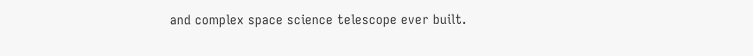and complex space science telescope ever built.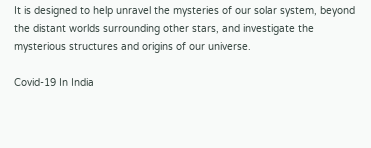It is designed to help unravel the mysteries of our solar system, beyond the distant worlds surrounding other stars, and investigate the mysterious structures and origins of our universe.

Covid-19 In India